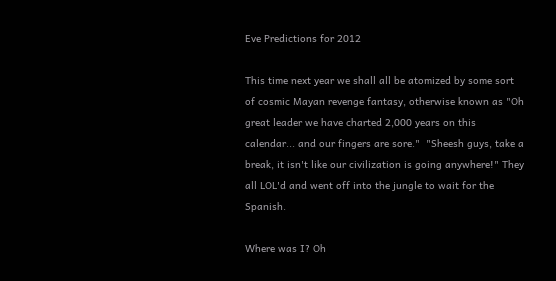Eve Predictions for 2012

This time next year we shall all be atomized by some sort of cosmic Mayan revenge fantasy, otherwise known as "Oh great leader we have charted 2,000 years on this calendar... and our fingers are sore."  "Sheesh guys, take a break, it isn't like our civilization is going anywhere!" They all LOL'd and went off into the jungle to wait for the Spanish.

Where was I? Oh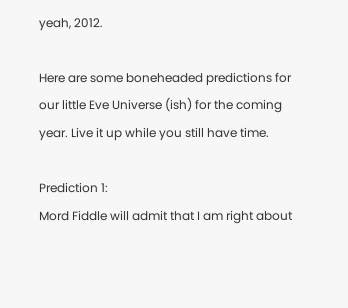yeah, 2012.

Here are some boneheaded predictions for our little Eve Universe (ish) for the coming year. Live it up while you still have time.

Prediction 1:
Mord Fiddle will admit that I am right about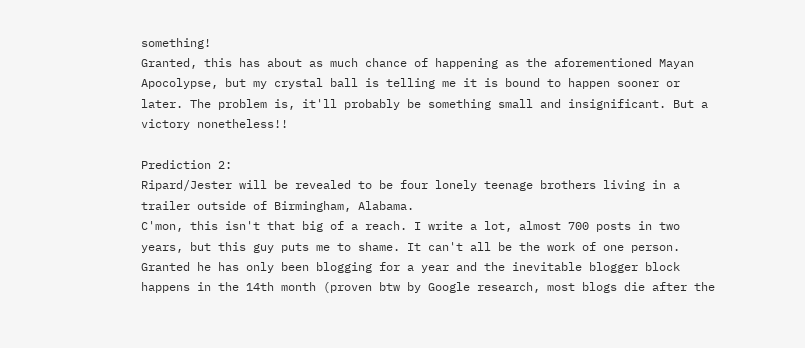something!
Granted, this has about as much chance of happening as the aforementioned Mayan Apocolypse, but my crystal ball is telling me it is bound to happen sooner or later. The problem is, it'll probably be something small and insignificant. But a victory nonetheless!!

Prediction 2:
Ripard/Jester will be revealed to be four lonely teenage brothers living in a trailer outside of Birmingham, Alabama.
C'mon, this isn't that big of a reach. I write a lot, almost 700 posts in two years, but this guy puts me to shame. It can't all be the work of one person. Granted he has only been blogging for a year and the inevitable blogger block happens in the 14th month (proven btw by Google research, most blogs die after the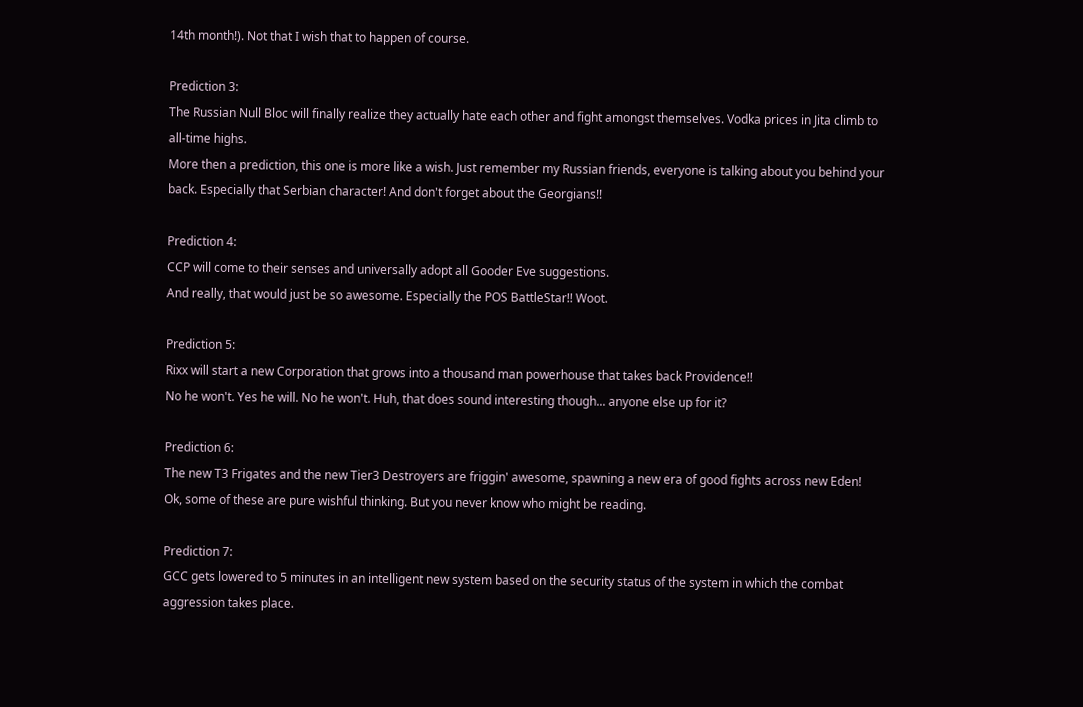14th month!). Not that I wish that to happen of course.

Prediction 3:
The Russian Null Bloc will finally realize they actually hate each other and fight amongst themselves. Vodka prices in Jita climb to all-time highs.
More then a prediction, this one is more like a wish. Just remember my Russian friends, everyone is talking about you behind your back. Especially that Serbian character! And don't forget about the Georgians!!

Prediction 4:
CCP will come to their senses and universally adopt all Gooder Eve suggestions.
And really, that would just be so awesome. Especially the POS BattleStar!! Woot.

Prediction 5:
Rixx will start a new Corporation that grows into a thousand man powerhouse that takes back Providence!!
No he won't. Yes he will. No he won't. Huh, that does sound interesting though... anyone else up for it?

Prediction 6:
The new T3 Frigates and the new Tier3 Destroyers are friggin' awesome, spawning a new era of good fights across new Eden!
Ok, some of these are pure wishful thinking. But you never know who might be reading.

Prediction 7:
GCC gets lowered to 5 minutes in an intelligent new system based on the security status of the system in which the combat aggression takes place.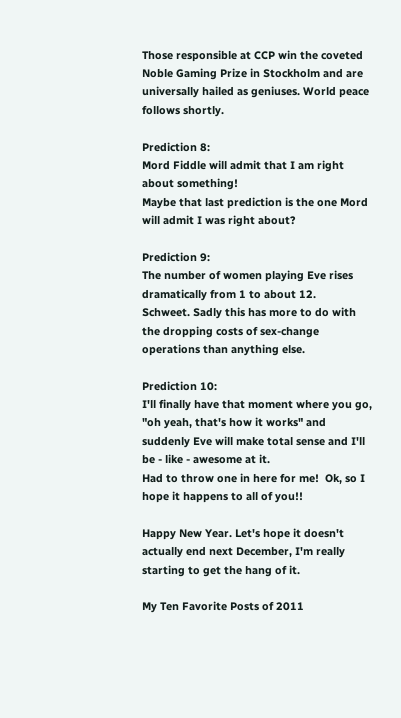Those responsible at CCP win the coveted Noble Gaming Prize in Stockholm and are universally hailed as geniuses. World peace follows shortly.

Prediction 8:
Mord Fiddle will admit that I am right about something!
Maybe that last prediction is the one Mord will admit I was right about?

Prediction 9:
The number of women playing Eve rises dramatically from 1 to about 12.
Schweet. Sadly this has more to do with the dropping costs of sex-change operations than anything else.

Prediction 10:
I'll finally have that moment where you go, "oh yeah, that's how it works" and suddenly Eve will make total sense and I'll be - like - awesome at it.
Had to throw one in here for me!  Ok, so I hope it happens to all of you!!

Happy New Year. Let's hope it doesn't actually end next December, I'm really starting to get the hang of it.

My Ten Favorite Posts of 2011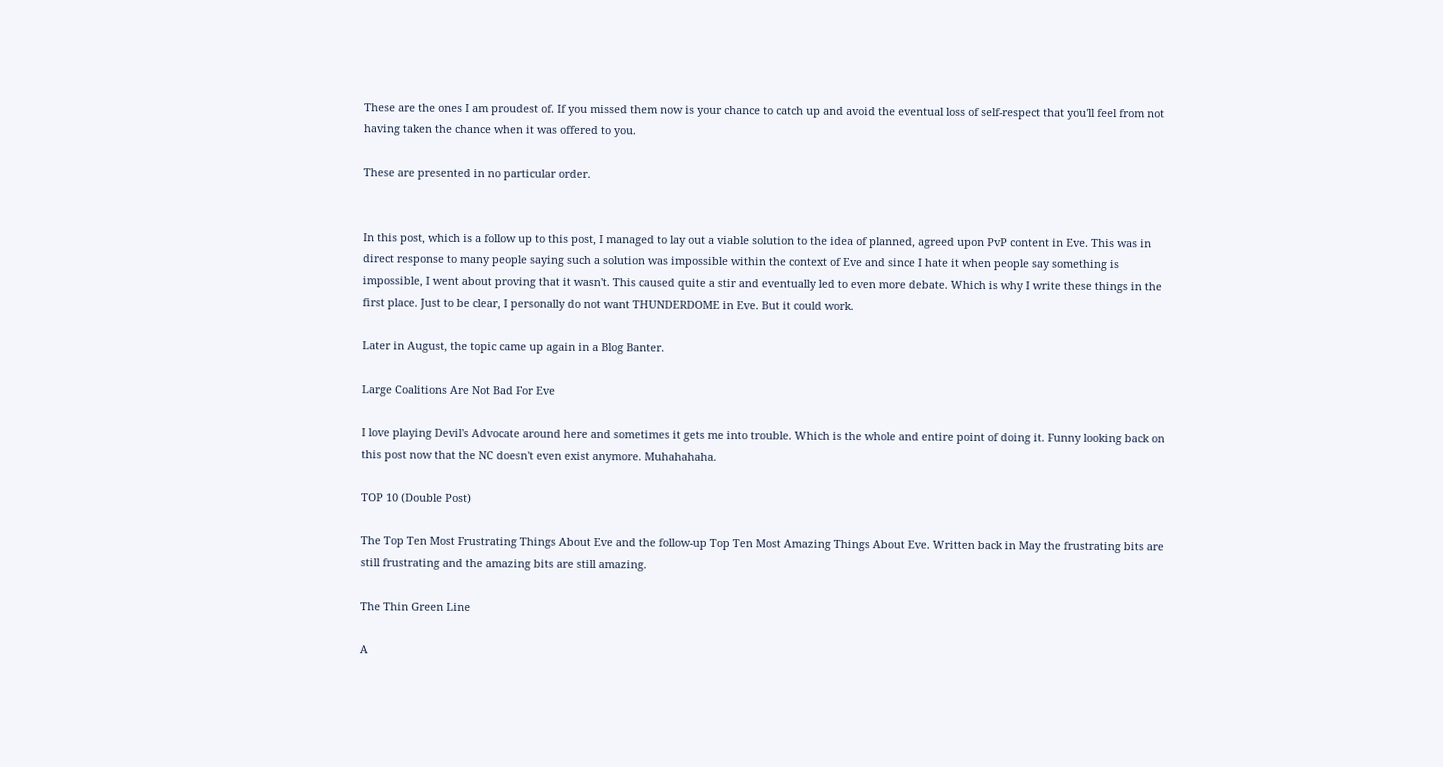These are the ones I am proudest of. If you missed them now is your chance to catch up and avoid the eventual loss of self-respect that you'll feel from not having taken the chance when it was offered to you.

These are presented in no particular order.


In this post, which is a follow up to this post, I managed to lay out a viable solution to the idea of planned, agreed upon PvP content in Eve. This was in direct response to many people saying such a solution was impossible within the context of Eve and since I hate it when people say something is impossible, I went about proving that it wasn't. This caused quite a stir and eventually led to even more debate. Which is why I write these things in the first place. Just to be clear, I personally do not want THUNDERDOME in Eve. But it could work.

Later in August, the topic came up again in a Blog Banter.

Large Coalitions Are Not Bad For Eve

I love playing Devil's Advocate around here and sometimes it gets me into trouble. Which is the whole and entire point of doing it. Funny looking back on this post now that the NC doesn't even exist anymore. Muhahahaha.

TOP 10 (Double Post)

The Top Ten Most Frustrating Things About Eve and the follow-up Top Ten Most Amazing Things About Eve. Written back in May the frustrating bits are still frustrating and the amazing bits are still amazing.

The Thin Green Line

A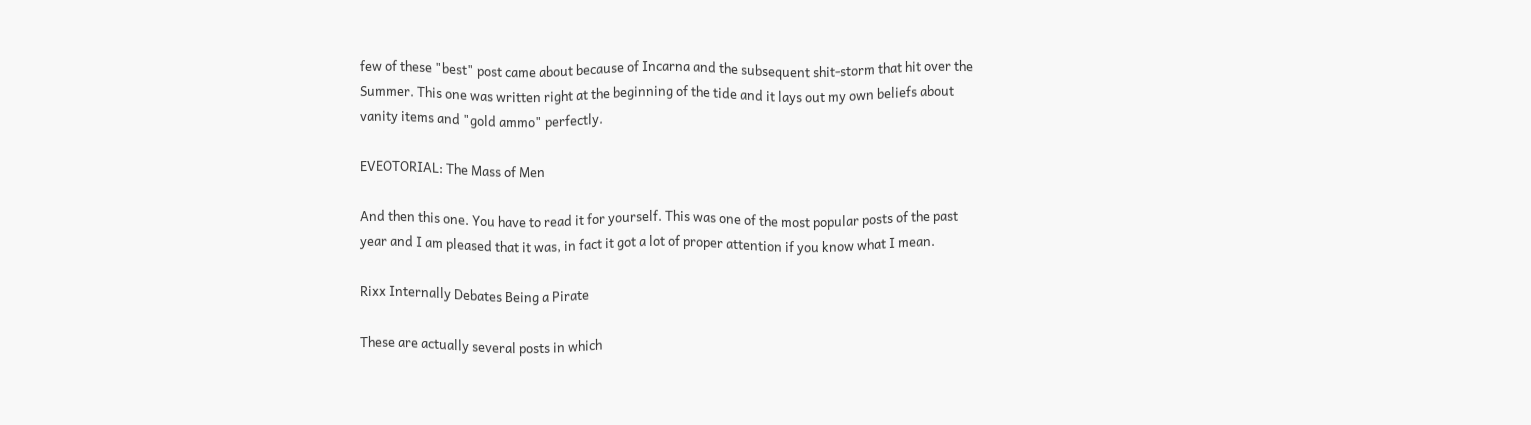few of these "best" post came about because of Incarna and the subsequent shit-storm that hit over the Summer. This one was written right at the beginning of the tide and it lays out my own beliefs about vanity items and "gold ammo" perfectly.

EVEOTORIAL: The Mass of Men

And then this one. You have to read it for yourself. This was one of the most popular posts of the past year and I am pleased that it was, in fact it got a lot of proper attention if you know what I mean.

Rixx Internally Debates Being a Pirate

These are actually several posts in which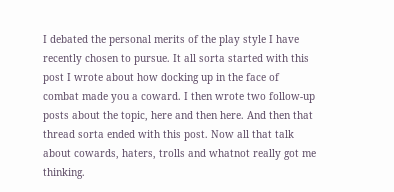I debated the personal merits of the play style I have recently chosen to pursue. It all sorta started with this post I wrote about how docking up in the face of combat made you a coward. I then wrote two follow-up posts about the topic, here and then here. And then that thread sorta ended with this post. Now all that talk about cowards, haters, trolls and whatnot really got me thinking.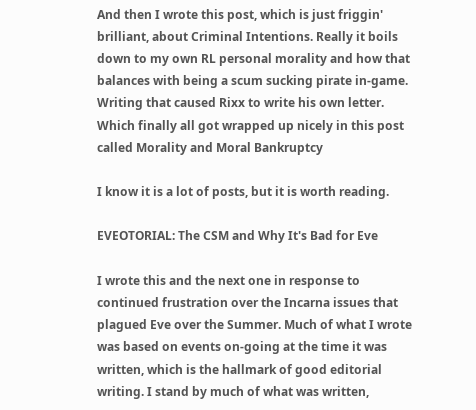And then I wrote this post, which is just friggin' brilliant, about Criminal Intentions. Really it boils down to my own RL personal morality and how that balances with being a scum sucking pirate in-game. Writing that caused Rixx to write his own letter. Which finally all got wrapped up nicely in this post called Morality and Moral Bankruptcy

I know it is a lot of posts, but it is worth reading.

EVEOTORIAL: The CSM and Why It's Bad for Eve

I wrote this and the next one in response to continued frustration over the Incarna issues that plagued Eve over the Summer. Much of what I wrote was based on events on-going at the time it was written, which is the hallmark of good editorial writing. I stand by much of what was written,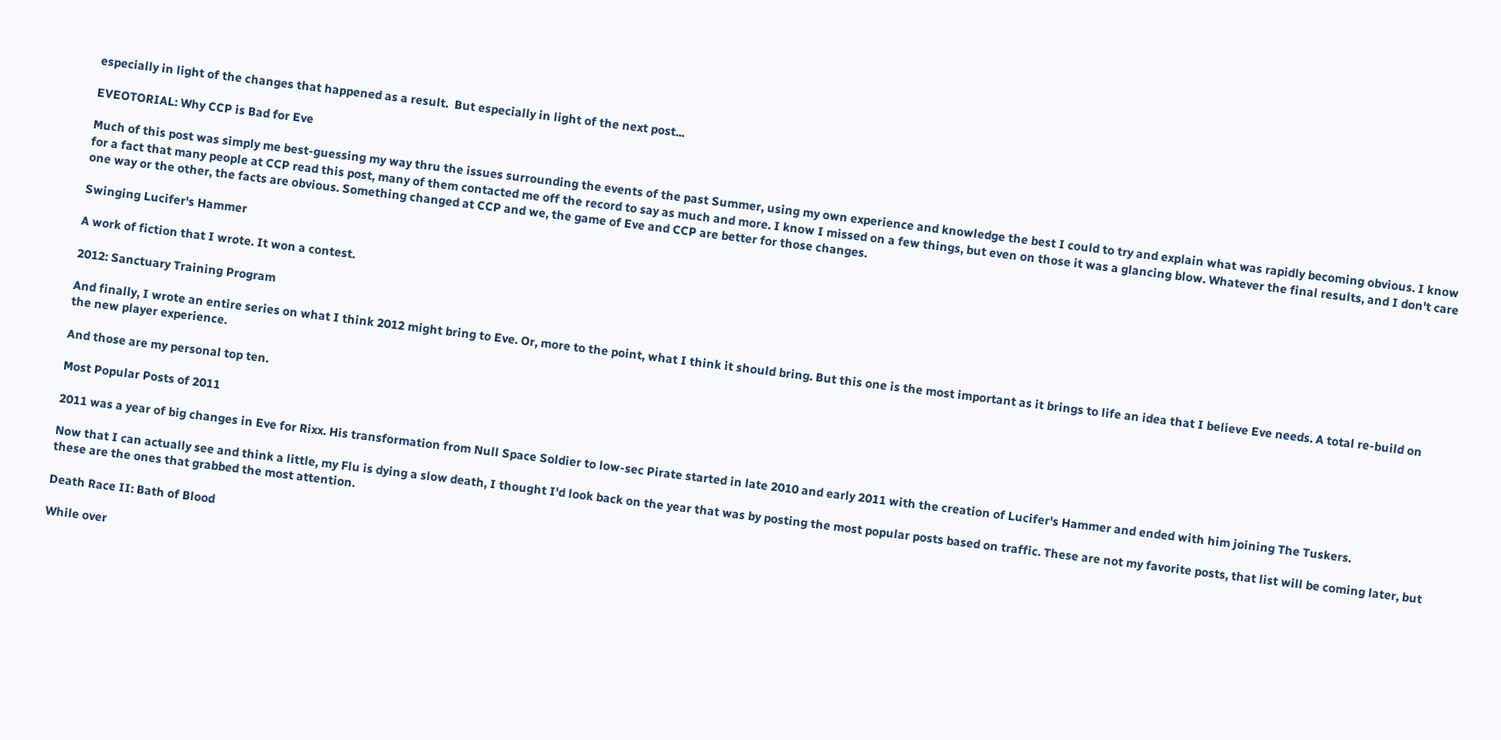especially in light of the changes that happened as a result.  But especially in light of the next post...

EVEOTORIAL: Why CCP is Bad for Eve

Much of this post was simply me best-guessing my way thru the issues surrounding the events of the past Summer, using my own experience and knowledge the best I could to try and explain what was rapidly becoming obvious. I know for a fact that many people at CCP read this post, many of them contacted me off the record to say as much and more. I know I missed on a few things, but even on those it was a glancing blow. Whatever the final results, and I don't care one way or the other, the facts are obvious. Something changed at CCP and we, the game of Eve and CCP are better for those changes.

Swinging Lucifer's Hammer

A work of fiction that I wrote. It won a contest.

2012: Sanctuary Training Program

And finally, I wrote an entire series on what I think 2012 might bring to Eve. Or, more to the point, what I think it should bring. But this one is the most important as it brings to life an idea that I believe Eve needs. A total re-build on the new player experience.

And those are my personal top ten.

Most Popular Posts of 2011

2011 was a year of big changes in Eve for Rixx. His transformation from Null Space Soldier to low-sec Pirate started in late 2010 and early 2011 with the creation of Lucifer's Hammer and ended with him joining The Tuskers.

Now that I can actually see and think a little, my Flu is dying a slow death, I thought I'd look back on the year that was by posting the most popular posts based on traffic. These are not my favorite posts, that list will be coming later, but these are the ones that grabbed the most attention.

Death Race II: Bath of Blood

While over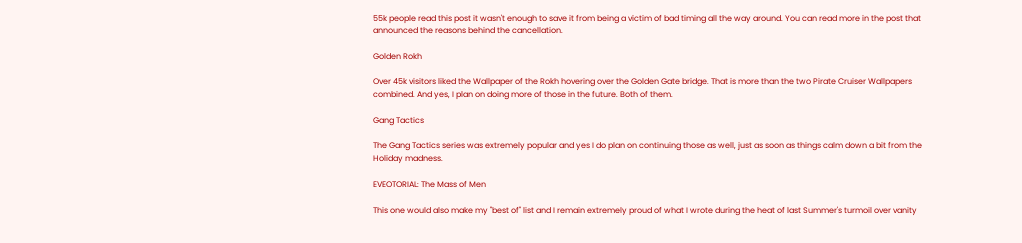55k people read this post it wasn't enough to save it from being a victim of bad timing all the way around. You can read more in the post that announced the reasons behind the cancellation.

Golden Rokh

Over 45k visitors liked the Wallpaper of the Rokh hovering over the Golden Gate bridge. That is more than the two Pirate Cruiser Wallpapers combined. And yes, I plan on doing more of those in the future. Both of them.

Gang Tactics

The Gang Tactics series was extremely popular and yes I do plan on continuing those as well, just as soon as things calm down a bit from the Holiday madness.

EVEOTORIAL: The Mass of Men

This one would also make my "best of" list and I remain extremely proud of what I wrote during the heat of last Summer's turmoil over vanity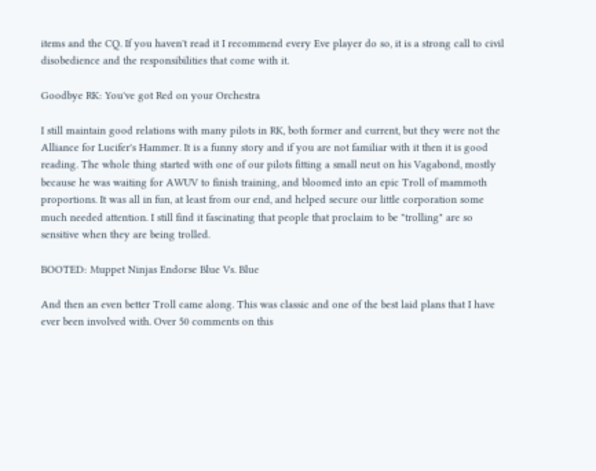items and the CQ. If you haven't read it I recommend every Eve player do so, it is a strong call to civil disobedience and the responsibilities that come with it.

Goodbye RK: You've got Red on your Orchestra

I still maintain good relations with many pilots in RK, both former and current, but they were not the Alliance for Lucifer's Hammer. It is a funny story and if you are not familiar with it then it is good reading. The whole thing started with one of our pilots fitting a small neut on his Vagabond, mostly because he was waiting for AWUV to finish training, and bloomed into an epic Troll of mammoth proportions. It was all in fun, at least from our end, and helped secure our little corporation some much needed attention. I still find it fascinating that people that proclaim to be "trolling" are so sensitive when they are being trolled.

BOOTED: Muppet Ninjas Endorse Blue Vs. Blue

And then an even better Troll came along. This was classic and one of the best laid plans that I have ever been involved with. Over 50 comments on this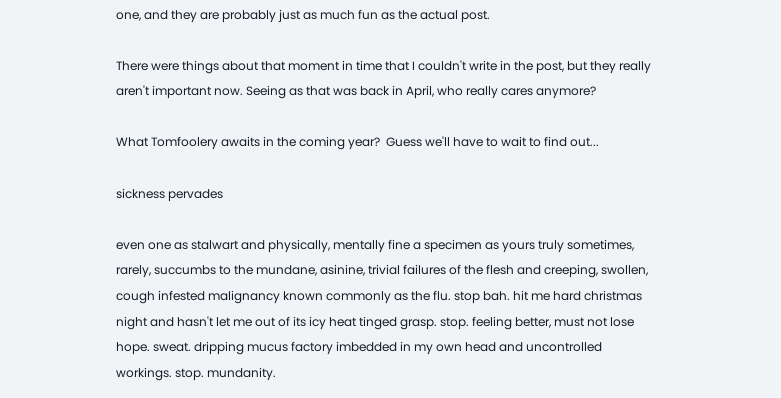one, and they are probably just as much fun as the actual post.

There were things about that moment in time that I couldn't write in the post, but they really aren't important now. Seeing as that was back in April, who really cares anymore?

What Tomfoolery awaits in the coming year?  Guess we'll have to wait to find out...

sickness pervades

even one as stalwart and physically, mentally fine a specimen as yours truly sometimes, rarely, succumbs to the mundane, asinine, trivial failures of the flesh and creeping, swollen, cough infested malignancy known commonly as the flu. stop bah. hit me hard christmas night and hasn't let me out of its icy heat tinged grasp. stop. feeling better, must not lose hope. sweat. dripping mucus factory imbedded in my own head and uncontrolled workings. stop. mundanity.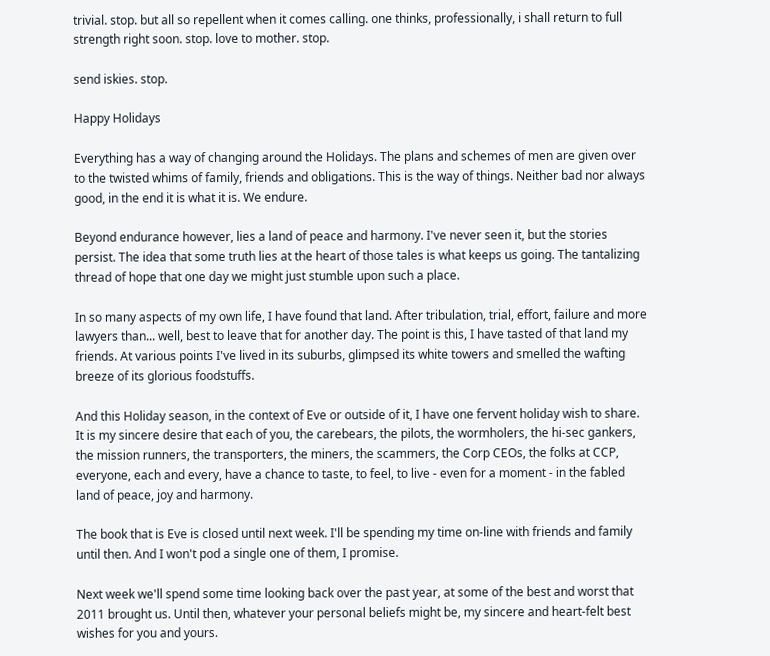trivial. stop. but all so repellent when it comes calling. one thinks, professionally, i shall return to full strength right soon. stop. love to mother. stop.

send iskies. stop.

Happy Holidays

Everything has a way of changing around the Holidays. The plans and schemes of men are given over to the twisted whims of family, friends and obligations. This is the way of things. Neither bad nor always good, in the end it is what it is. We endure.

Beyond endurance however, lies a land of peace and harmony. I've never seen it, but the stories persist. The idea that some truth lies at the heart of those tales is what keeps us going. The tantalizing thread of hope that one day we might just stumble upon such a place.

In so many aspects of my own life, I have found that land. After tribulation, trial, effort, failure and more lawyers than... well, best to leave that for another day. The point is this, I have tasted of that land my friends. At various points I've lived in its suburbs, glimpsed its white towers and smelled the wafting breeze of its glorious foodstuffs.

And this Holiday season, in the context of Eve or outside of it, I have one fervent holiday wish to share. It is my sincere desire that each of you, the carebears, the pilots, the wormholers, the hi-sec gankers, the mission runners, the transporters, the miners, the scammers, the Corp CEOs, the folks at CCP, everyone, each and every, have a chance to taste, to feel, to live - even for a moment - in the fabled land of peace, joy and harmony.

The book that is Eve is closed until next week. I'll be spending my time on-line with friends and family until then. And I won't pod a single one of them, I promise.

Next week we'll spend some time looking back over the past year, at some of the best and worst that 2011 brought us. Until then, whatever your personal beliefs might be, my sincere and heart-felt best wishes for you and yours.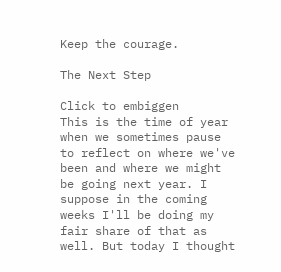Keep the courage.

The Next Step

Click to embiggen
This is the time of year when we sometimes pause to reflect on where we've been and where we might be going next year. I suppose in the coming weeks I'll be doing my fair share of that as well. But today I thought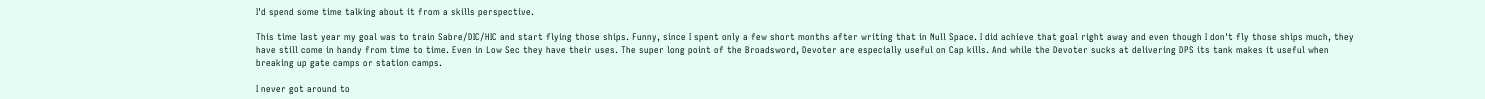I'd spend some time talking about it from a skills perspective.

This time last year my goal was to train Sabre/DIC/HIC and start flying those ships. Funny, since I spent only a few short months after writing that in Null Space. I did achieve that goal right away and even though I don't fly those ships much, they have still come in handy from time to time. Even in Low Sec they have their uses. The super long point of the Broadsword, Devoter are especially useful on Cap kills. And while the Devoter sucks at delivering DPS its tank makes it useful when breaking up gate camps or station camps.

I never got around to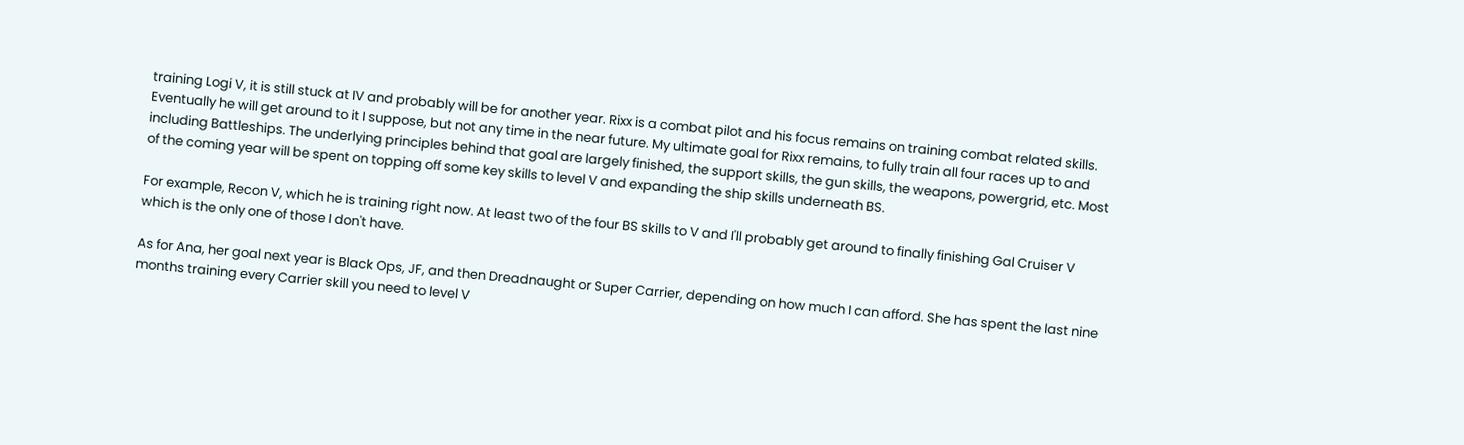training Logi V, it is still stuck at IV and probably will be for another year. Rixx is a combat pilot and his focus remains on training combat related skills. Eventually he will get around to it I suppose, but not any time in the near future. My ultimate goal for Rixx remains, to fully train all four races up to and including Battleships. The underlying principles behind that goal are largely finished, the support skills, the gun skills, the weapons, powergrid, etc. Most of the coming year will be spent on topping off some key skills to level V and expanding the ship skills underneath BS.

For example, Recon V, which he is training right now. At least two of the four BS skills to V and I'll probably get around to finally finishing Gal Cruiser V which is the only one of those I don't have.

As for Ana, her goal next year is Black Ops, JF, and then Dreadnaught or Super Carrier, depending on how much I can afford. She has spent the last nine months training every Carrier skill you need to level V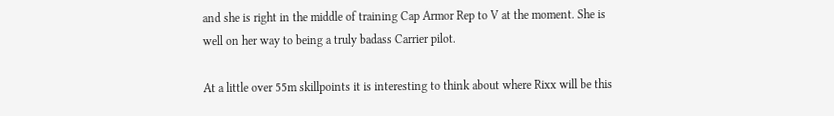and she is right in the middle of training Cap Armor Rep to V at the moment. She is well on her way to being a truly badass Carrier pilot.

At a little over 55m skillpoints it is interesting to think about where Rixx will be this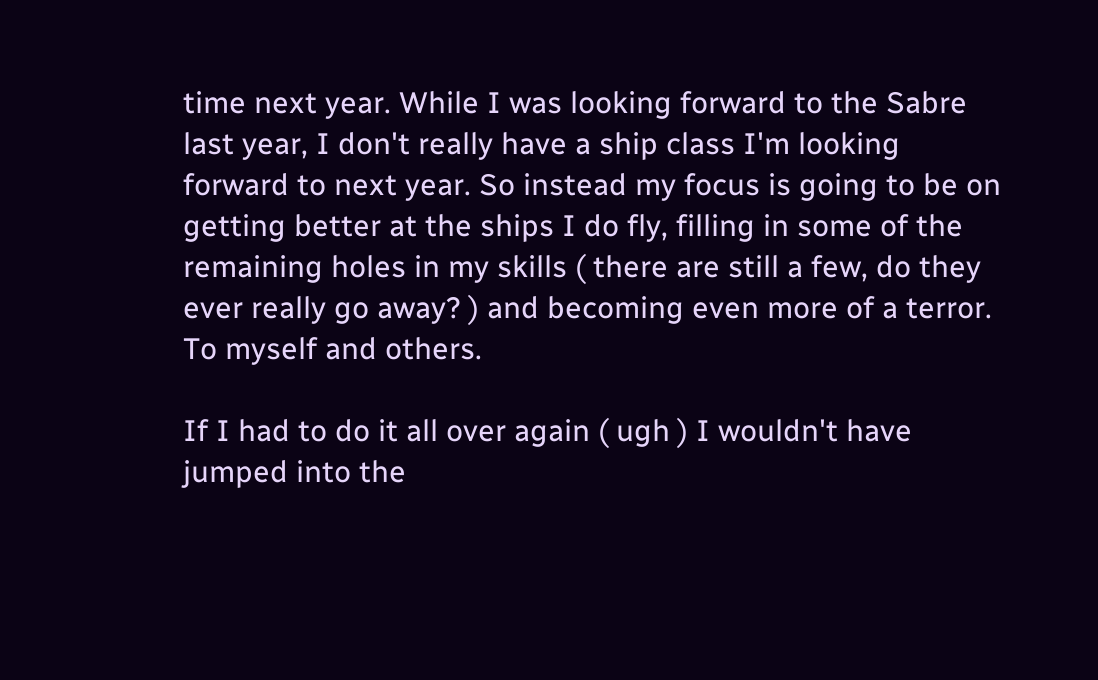time next year. While I was looking forward to the Sabre last year, I don't really have a ship class I'm looking forward to next year. So instead my focus is going to be on getting better at the ships I do fly, filling in some of the remaining holes in my skills ( there are still a few, do they ever really go away? ) and becoming even more of a terror. To myself and others.

If I had to do it all over again ( ugh ) I wouldn't have jumped into the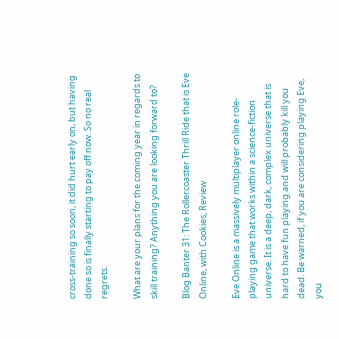cross-training so soon, it did hurt early on, but having done so is finally starting to pay off now. So no real regrets.

What are your plans for the coming year in regards to skill training? Anything you are looking forward to?

Blog Banter 31: The Rollercoaster Thrill Ride that is Eve Online, with Cookies, Review

Eve Online is a massively multiplayer online role-playing game that works within a science-fiction universe. It is a deep, dark, complex universe that is hard to have fun playing and will probably kill you dead. Be warned, if you are considering playing Eve, you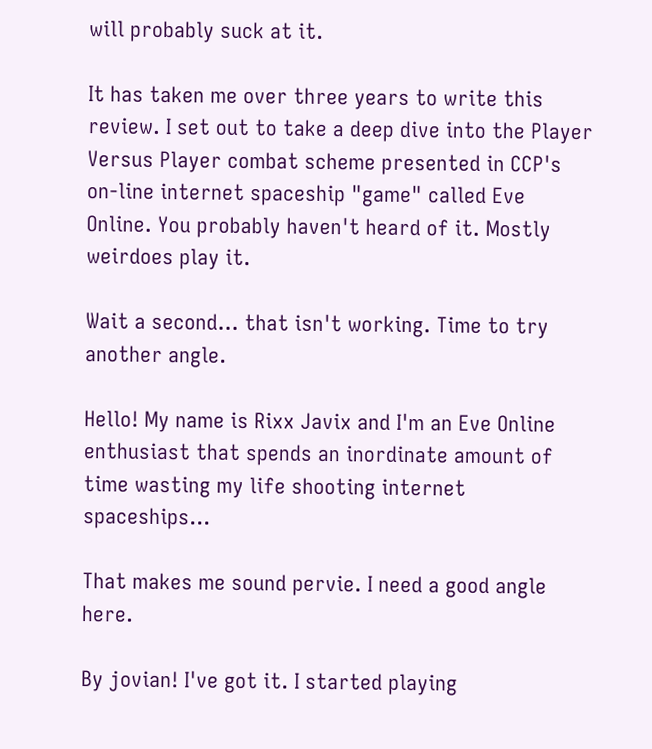will probably suck at it.

It has taken me over three years to write this review. I set out to take a deep dive into the Player Versus Player combat scheme presented in CCP's on-line internet spaceship "game" called Eve Online. You probably haven't heard of it. Mostly weirdoes play it.

Wait a second... that isn't working. Time to try another angle.

Hello! My name is Rixx Javix and I'm an Eve Online enthusiast that spends an inordinate amount of time wasting my life shooting internet spaceships...

That makes me sound pervie. I need a good angle here.

By jovian! I've got it. I started playing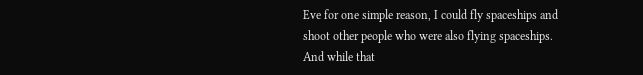Eve for one simple reason, I could fly spaceships and shoot other people who were also flying spaceships. And while that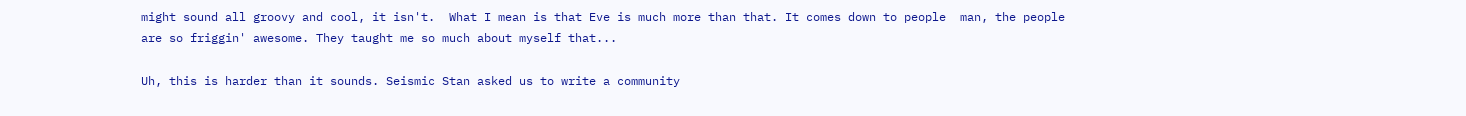might sound all groovy and cool, it isn't.  What I mean is that Eve is much more than that. It comes down to people  man, the people are so friggin' awesome. They taught me so much about myself that...

Uh, this is harder than it sounds. Seismic Stan asked us to write a community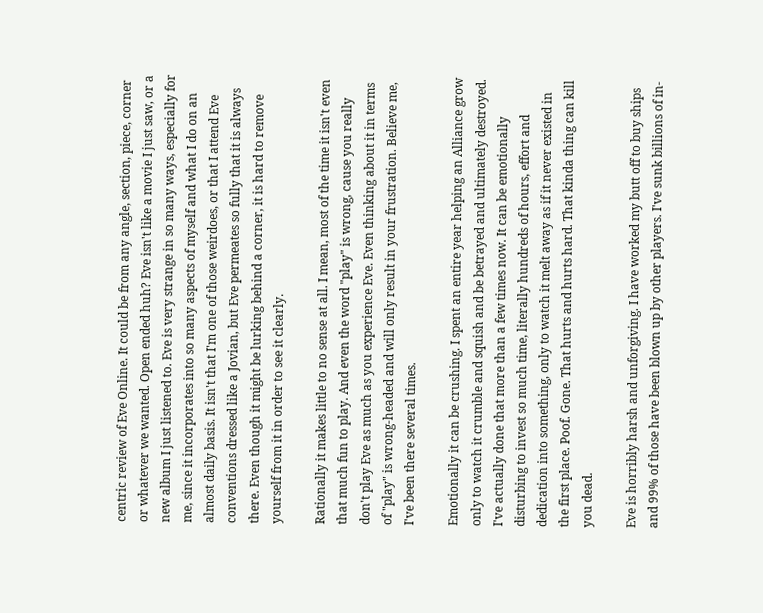centric review of Eve Online. It could be from any angle, section, piece, corner or whatever we wanted. Open ended huh? Eve isn't like a movie I just saw, or a new album I just listened to. Eve is very strange in so many ways, especially for me, since it incorporates into so many aspects of myself and what I do on an almost daily basis. It isn't that I'm one of those weirdoes, or that I attend Eve conventions dressed like a Jovian, but Eve permeates so fully that it is always there. Even though it might be lurking behind a corner, it is hard to remove yourself from it in order to see it clearly.

Rationally it makes little to no sense at all. I mean, most of the time it isn't even that much fun to play. And even the word "play" is wrong, cause you really don't play Eve as much as you experience Eve. Even thinking about it in terms of "play" is wrong-headed and will only result in your frustration. Believe me, I've been there several times.

Emotionally it can be crushing. I spent an entire year helping an Alliance grow only to watch it crumble and squish and be betrayed and ultimately destroyed. I've actually done that more than a few times now. It can be emotionally disturbing to invest so much time, literally hundreds of hours, effort and dedication into something, only to watch it melt away as if it never existed in the first place. Poof. Gone. That hurts and hurts hard. That kinda thing can kill you dead.

Eve is horribly harsh and unforgiving. I have worked my butt off to buy ships and 99% of those have been blown up by other players. I've sunk billions of in-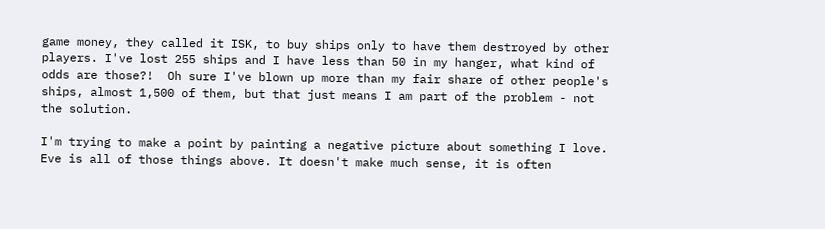game money, they called it ISK, to buy ships only to have them destroyed by other players. I've lost 255 ships and I have less than 50 in my hanger, what kind of odds are those?!  Oh sure I've blown up more than my fair share of other people's ships, almost 1,500 of them, but that just means I am part of the problem - not the solution.

I'm trying to make a point by painting a negative picture about something I love. Eve is all of those things above. It doesn't make much sense, it is often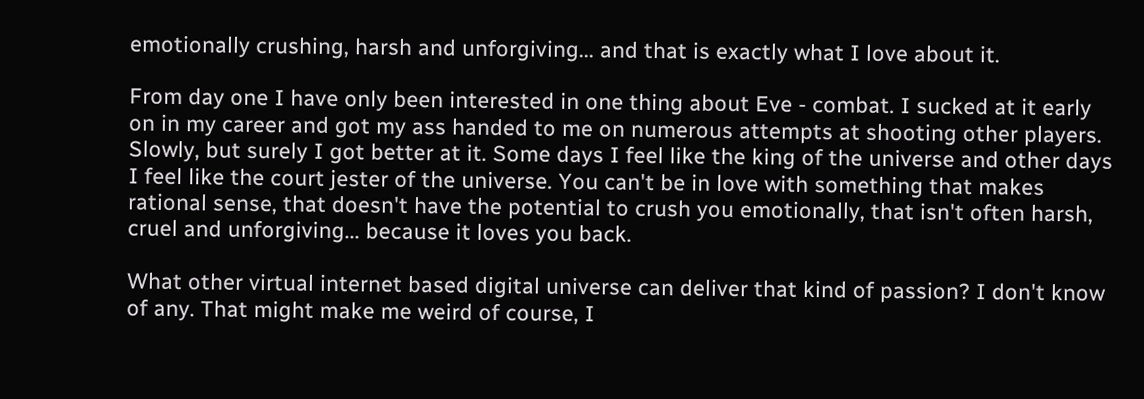emotionally crushing, harsh and unforgiving... and that is exactly what I love about it.

From day one I have only been interested in one thing about Eve - combat. I sucked at it early on in my career and got my ass handed to me on numerous attempts at shooting other players. Slowly, but surely I got better at it. Some days I feel like the king of the universe and other days I feel like the court jester of the universe. You can't be in love with something that makes rational sense, that doesn't have the potential to crush you emotionally, that isn't often harsh, cruel and unforgiving... because it loves you back.

What other virtual internet based digital universe can deliver that kind of passion? I don't know of any. That might make me weird of course, I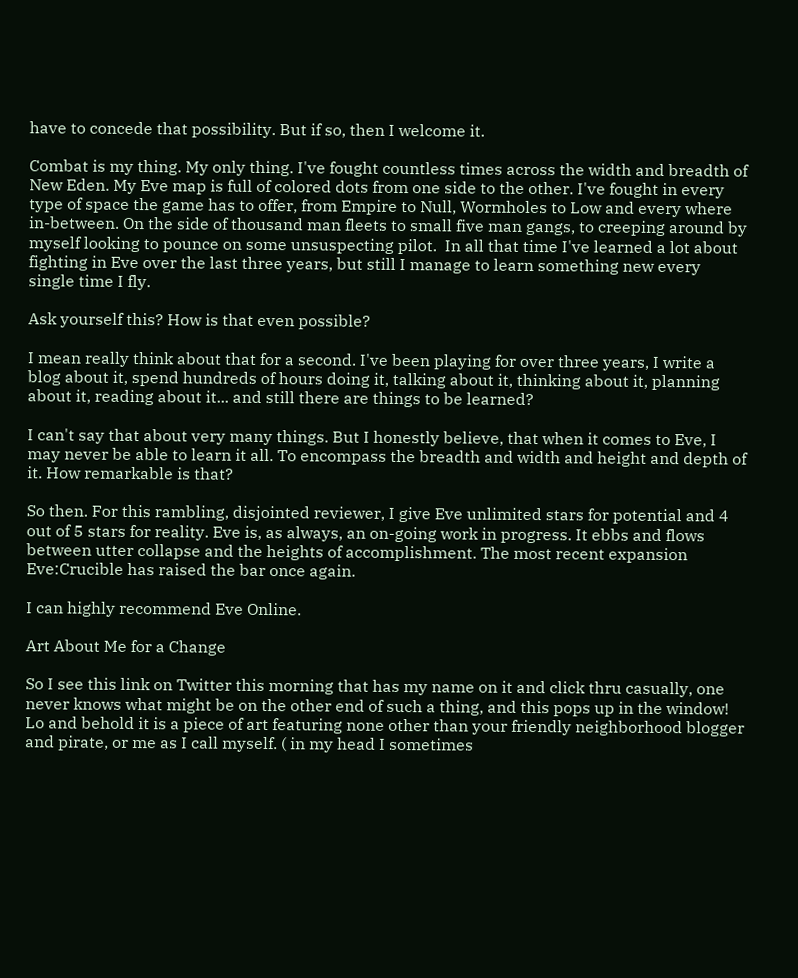have to concede that possibility. But if so, then I welcome it.

Combat is my thing. My only thing. I've fought countless times across the width and breadth of New Eden. My Eve map is full of colored dots from one side to the other. I've fought in every type of space the game has to offer, from Empire to Null, Wormholes to Low and every where in-between. On the side of thousand man fleets to small five man gangs, to creeping around by myself looking to pounce on some unsuspecting pilot.  In all that time I've learned a lot about fighting in Eve over the last three years, but still I manage to learn something new every single time I fly.

Ask yourself this? How is that even possible?

I mean really think about that for a second. I've been playing for over three years, I write a blog about it, spend hundreds of hours doing it, talking about it, thinking about it, planning about it, reading about it... and still there are things to be learned?

I can't say that about very many things. But I honestly believe, that when it comes to Eve, I may never be able to learn it all. To encompass the breadth and width and height and depth of it. How remarkable is that?

So then. For this rambling, disjointed reviewer, I give Eve unlimited stars for potential and 4 out of 5 stars for reality. Eve is, as always, an on-going work in progress. It ebbs and flows between utter collapse and the heights of accomplishment. The most recent expansion Eve:Crucible has raised the bar once again.

I can highly recommend Eve Online.

Art About Me for a Change

So I see this link on Twitter this morning that has my name on it and click thru casually, one never knows what might be on the other end of such a thing, and this pops up in the window!  Lo and behold it is a piece of art featuring none other than your friendly neighborhood blogger and pirate, or me as I call myself. ( in my head I sometimes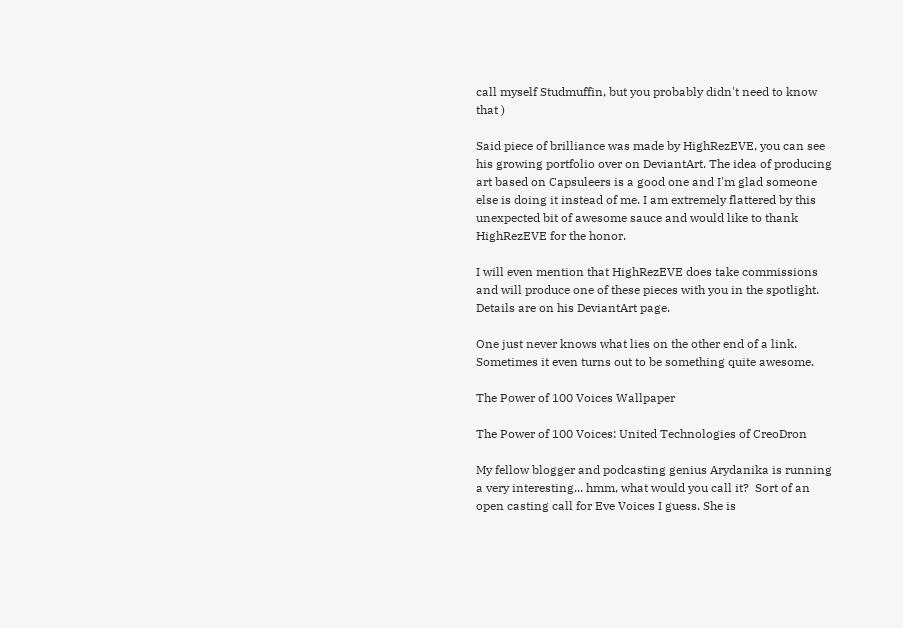call myself Studmuffin, but you probably didn't need to know that )

Said piece of brilliance was made by HighRezEVE, you can see his growing portfolio over on DeviantArt. The idea of producing art based on Capsuleers is a good one and I'm glad someone else is doing it instead of me. I am extremely flattered by this unexpected bit of awesome sauce and would like to thank HighRezEVE for the honor.

I will even mention that HighRezEVE does take commissions and will produce one of these pieces with you in the spotlight.  Details are on his DeviantArt page.

One just never knows what lies on the other end of a link. Sometimes it even turns out to be something quite awesome.

The Power of 100 Voices Wallpaper

The Power of 100 Voices: United Technologies of CreoDron

My fellow blogger and podcasting genius Arydanika is running a very interesting... hmm, what would you call it?  Sort of an open casting call for Eve Voices I guess. She is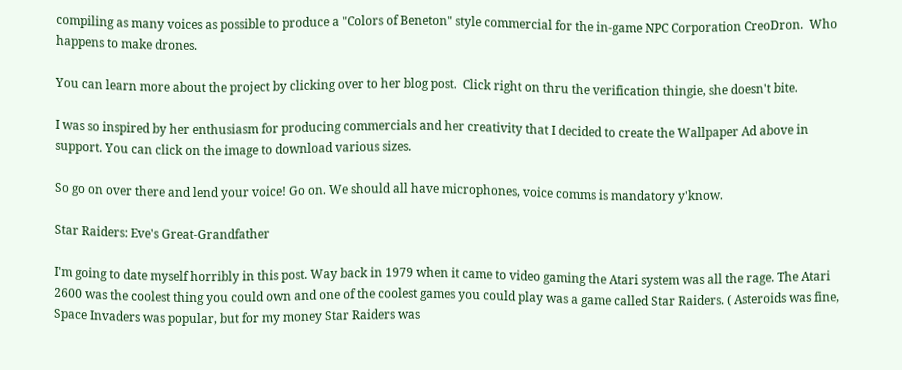compiling as many voices as possible to produce a "Colors of Beneton" style commercial for the in-game NPC Corporation CreoDron.  Who happens to make drones.

You can learn more about the project by clicking over to her blog post.  Click right on thru the verification thingie, she doesn't bite.

I was so inspired by her enthusiasm for producing commercials and her creativity that I decided to create the Wallpaper Ad above in support. You can click on the image to download various sizes.

So go on over there and lend your voice! Go on. We should all have microphones, voice comms is mandatory y'know.

Star Raiders: Eve's Great-Grandfather

I'm going to date myself horribly in this post. Way back in 1979 when it came to video gaming the Atari system was all the rage. The Atari 2600 was the coolest thing you could own and one of the coolest games you could play was a game called Star Raiders. ( Asteroids was fine, Space Invaders was popular, but for my money Star Raiders was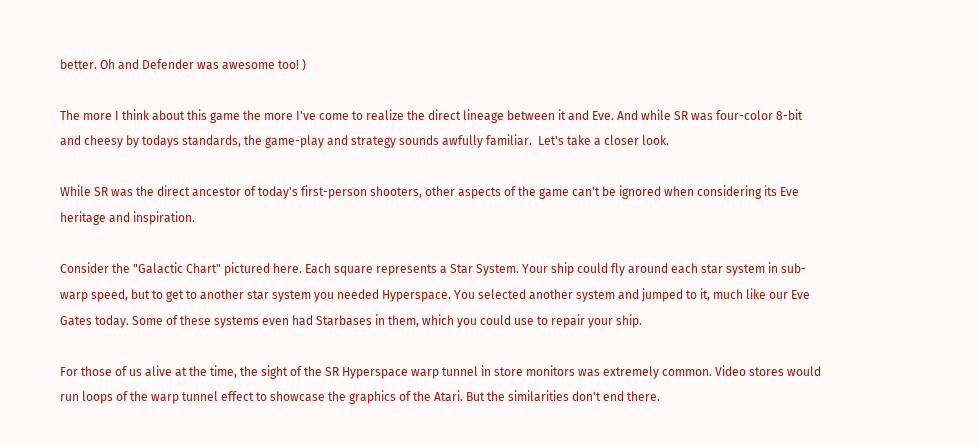better. Oh and Defender was awesome too! )

The more I think about this game the more I've come to realize the direct lineage between it and Eve. And while SR was four-color 8-bit and cheesy by todays standards, the game-play and strategy sounds awfully familiar.  Let's take a closer look.

While SR was the direct ancestor of today's first-person shooters, other aspects of the game can't be ignored when considering its Eve heritage and inspiration.

Consider the "Galactic Chart" pictured here. Each square represents a Star System. Your ship could fly around each star system in sub-warp speed, but to get to another star system you needed Hyperspace. You selected another system and jumped to it, much like our Eve Gates today. Some of these systems even had Starbases in them, which you could use to repair your ship.

For those of us alive at the time, the sight of the SR Hyperspace warp tunnel in store monitors was extremely common. Video stores would run loops of the warp tunnel effect to showcase the graphics of the Atari. But the similarities don't end there.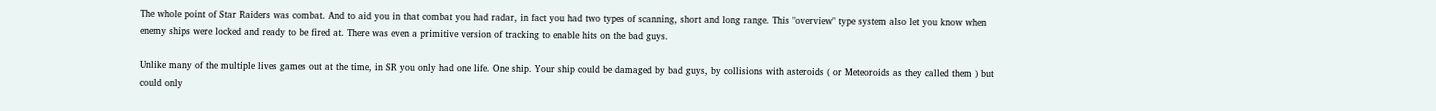The whole point of Star Raiders was combat. And to aid you in that combat you had radar, in fact you had two types of scanning, short and long range. This "overview" type system also let you know when enemy ships were locked and ready to be fired at. There was even a primitive version of tracking to enable hits on the bad guys.

Unlike many of the multiple lives games out at the time, in SR you only had one life. One ship. Your ship could be damaged by bad guys, by collisions with asteroids ( or Meteoroids as they called them ) but could only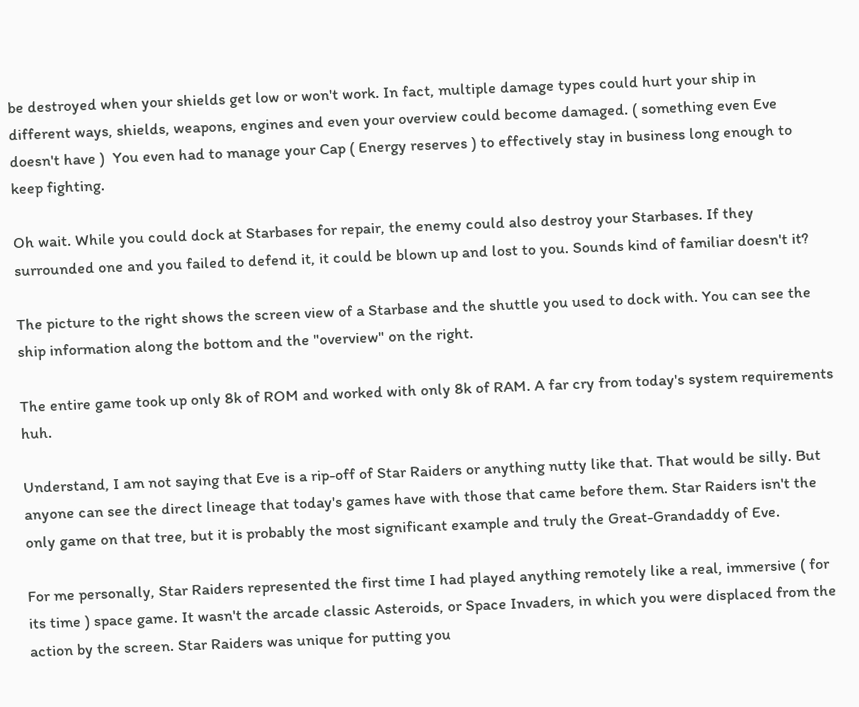be destroyed when your shields get low or won't work. In fact, multiple damage types could hurt your ship in different ways, shields, weapons, engines and even your overview could become damaged. ( something even Eve doesn't have )  You even had to manage your Cap ( Energy reserves ) to effectively stay in business long enough to keep fighting.

Oh wait. While you could dock at Starbases for repair, the enemy could also destroy your Starbases. If they surrounded one and you failed to defend it, it could be blown up and lost to you. Sounds kind of familiar doesn't it?

The picture to the right shows the screen view of a Starbase and the shuttle you used to dock with. You can see the ship information along the bottom and the "overview" on the right.

The entire game took up only 8k of ROM and worked with only 8k of RAM. A far cry from today's system requirements huh.

Understand, I am not saying that Eve is a rip-off of Star Raiders or anything nutty like that. That would be silly. But anyone can see the direct lineage that today's games have with those that came before them. Star Raiders isn't the only game on that tree, but it is probably the most significant example and truly the Great-Grandaddy of Eve.

For me personally, Star Raiders represented the first time I had played anything remotely like a real, immersive ( for its time ) space game. It wasn't the arcade classic Asteroids, or Space Invaders, in which you were displaced from the action by the screen. Star Raiders was unique for putting you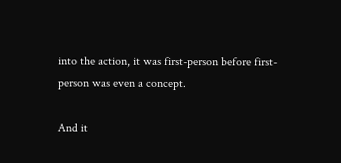into the action, it was first-person before first-person was even a concept.

And it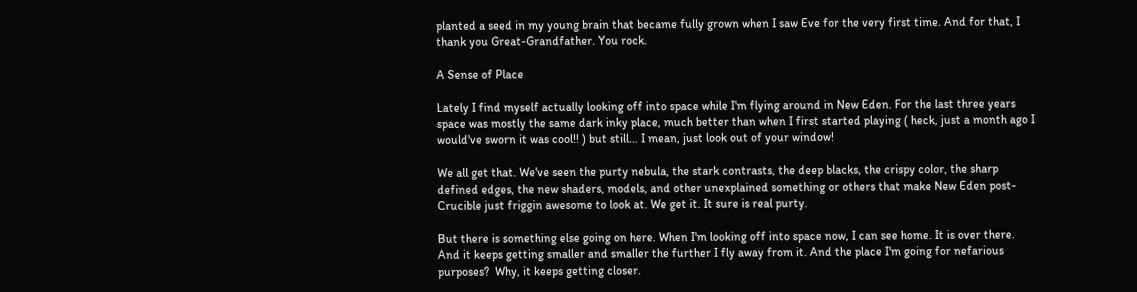planted a seed in my young brain that became fully grown when I saw Eve for the very first time. And for that, I thank you Great-Grandfather. You rock.

A Sense of Place

Lately I find myself actually looking off into space while I'm flying around in New Eden. For the last three years space was mostly the same dark inky place, much better than when I first started playing ( heck, just a month ago I would've sworn it was cool!! ) but still... I mean, just look out of your window!

We all get that. We've seen the purty nebula, the stark contrasts, the deep blacks, the crispy color, the sharp defined edges, the new shaders, models, and other unexplained something or others that make New Eden post-Crucible just friggin awesome to look at. We get it. It sure is real purty.

But there is something else going on here. When I'm looking off into space now, I can see home. It is over there. And it keeps getting smaller and smaller the further I fly away from it. And the place I'm going for nefarious purposes?  Why, it keeps getting closer.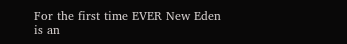For the first time EVER New Eden is an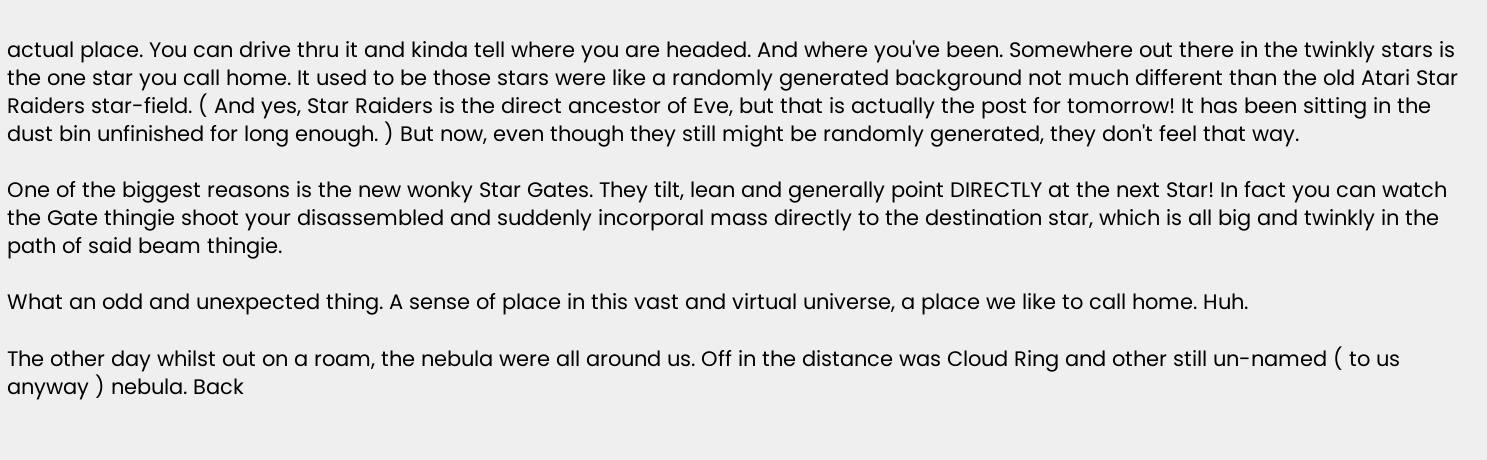actual place. You can drive thru it and kinda tell where you are headed. And where you've been. Somewhere out there in the twinkly stars is the one star you call home. It used to be those stars were like a randomly generated background not much different than the old Atari Star Raiders star-field. ( And yes, Star Raiders is the direct ancestor of Eve, but that is actually the post for tomorrow! It has been sitting in the dust bin unfinished for long enough. ) But now, even though they still might be randomly generated, they don't feel that way.

One of the biggest reasons is the new wonky Star Gates. They tilt, lean and generally point DIRECTLY at the next Star! In fact you can watch the Gate thingie shoot your disassembled and suddenly incorporal mass directly to the destination star, which is all big and twinkly in the path of said beam thingie.

What an odd and unexpected thing. A sense of place in this vast and virtual universe, a place we like to call home. Huh.

The other day whilst out on a roam, the nebula were all around us. Off in the distance was Cloud Ring and other still un-named ( to us anyway ) nebula. Back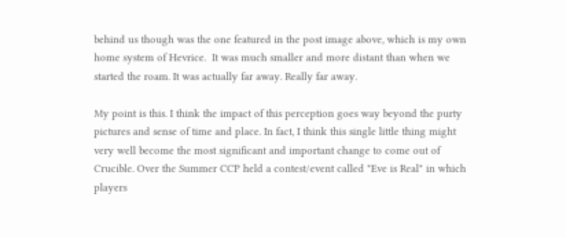behind us though was the one featured in the post image above, which is my own home system of Hevrice.  It was much smaller and more distant than when we started the roam. It was actually far away. Really far away.

My point is this. I think the impact of this perception goes way beyond the purty pictures and sense of time and place. In fact, I think this single little thing might very well become the most significant and important change to come out of Crucible. Over the Summer CCP held a contest/event called "Eve is Real" in which players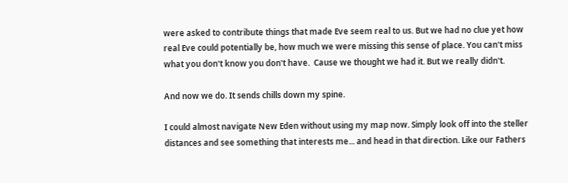were asked to contribute things that made Eve seem real to us. But we had no clue yet how real Eve could potentially be, how much we were missing this sense of place. You can't miss what you don't know you don't have.  Cause we thought we had it. But we really didn't.

And now we do. It sends chills down my spine.

I could almost navigate New Eden without using my map now. Simply look off into the steller distances and see something that interests me... and head in that direction. Like our Fathers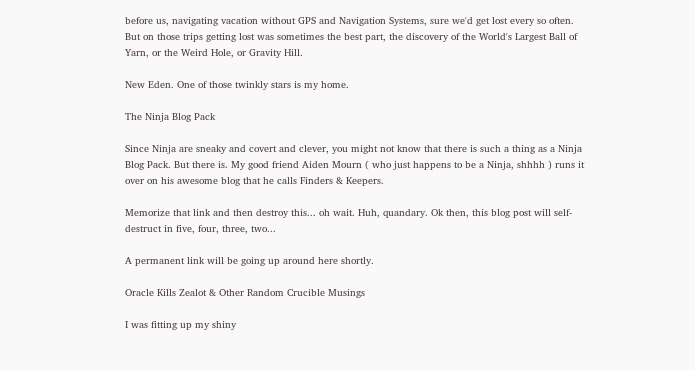before us, navigating vacation without GPS and Navigation Systems, sure we'd get lost every so often. But on those trips getting lost was sometimes the best part, the discovery of the World's Largest Ball of Yarn, or the Weird Hole, or Gravity Hill.

New Eden. One of those twinkly stars is my home.

The Ninja Blog Pack

Since Ninja are sneaky and covert and clever, you might not know that there is such a thing as a Ninja Blog Pack. But there is. My good friend Aiden Mourn ( who just happens to be a Ninja, shhhh ) runs it over on his awesome blog that he calls Finders & Keepers.

Memorize that link and then destroy this... oh wait. Huh, quandary. Ok then, this blog post will self-destruct in five, four, three, two...

A permanent link will be going up around here shortly.

Oracle Kills Zealot & Other Random Crucible Musings

I was fitting up my shiny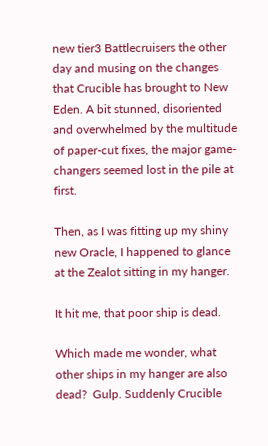new tier3 Battlecruisers the other day and musing on the changes that Crucible has brought to New Eden. A bit stunned, disoriented and overwhelmed by the multitude of paper-cut fixes, the major game-changers seemed lost in the pile at first.

Then, as I was fitting up my shiny new Oracle, I happened to glance at the Zealot sitting in my hanger.

It hit me, that poor ship is dead.

Which made me wonder, what other ships in my hanger are also dead?  Gulp. Suddenly Crucible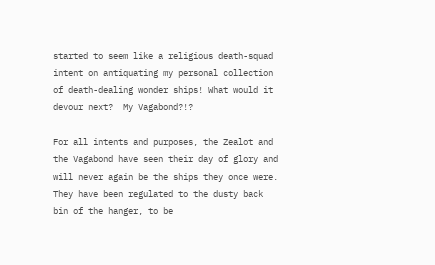started to seem like a religious death-squad intent on antiquating my personal collection of death-dealing wonder ships! What would it devour next?  My Vagabond?!?

For all intents and purposes, the Zealot and the Vagabond have seen their day of glory and will never again be the ships they once were. They have been regulated to the dusty back bin of the hanger, to be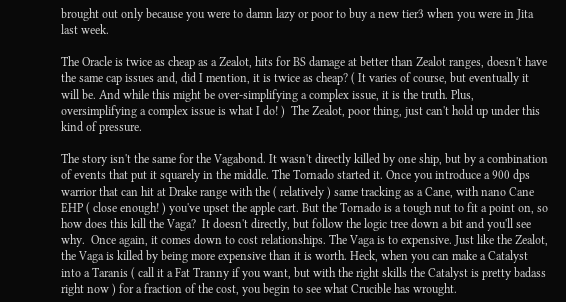brought out only because you were to damn lazy or poor to buy a new tier3 when you were in Jita last week.

The Oracle is twice as cheap as a Zealot, hits for BS damage at better than Zealot ranges, doesn't have the same cap issues and, did I mention, it is twice as cheap? ( It varies of course, but eventually it will be. And while this might be over-simplifying a complex issue, it is the truth. Plus, oversimplifying a complex issue is what I do! )  The Zealot, poor thing, just can't hold up under this kind of pressure.

The story isn't the same for the Vagabond. It wasn't directly killed by one ship, but by a combination of events that put it squarely in the middle. The Tornado started it. Once you introduce a 900 dps warrior that can hit at Drake range with the ( relatively ) same tracking as a Cane, with nano Cane EHP ( close enough! ) you've upset the apple cart. But the Tornado is a tough nut to fit a point on, so how does this kill the Vaga?  It doesn't directly, but follow the logic tree down a bit and you'll see why.  Once again, it comes down to cost relationships. The Vaga is to expensive. Just like the Zealot, the Vaga is killed by being more expensive than it is worth. Heck, when you can make a Catalyst into a Taranis ( call it a Fat Tranny if you want, but with the right skills the Catalyst is pretty badass right now ) for a fraction of the cost, you begin to see what Crucible has wrought.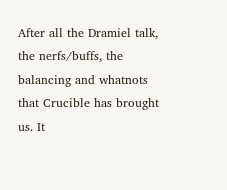After all the Dramiel talk, the nerfs/buffs, the balancing and whatnots that Crucible has brought us. It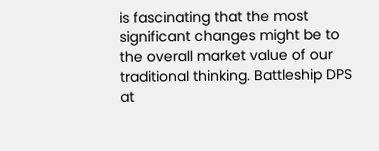is fascinating that the most significant changes might be to the overall market value of our traditional thinking. Battleship DPS at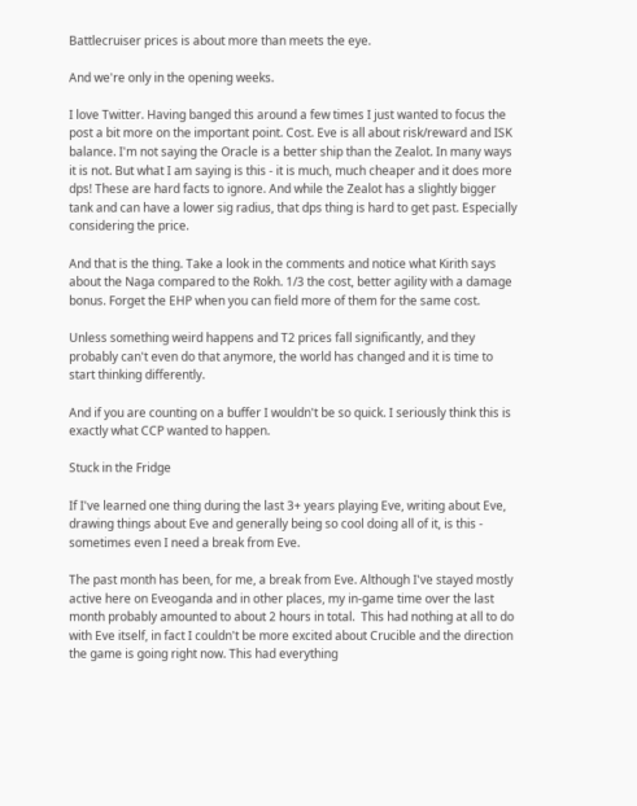Battlecruiser prices is about more than meets the eye.

And we're only in the opening weeks.

I love Twitter. Having banged this around a few times I just wanted to focus the post a bit more on the important point. Cost. Eve is all about risk/reward and ISK balance. I'm not saying the Oracle is a better ship than the Zealot. In many ways it is not. But what I am saying is this - it is much, much cheaper and it does more dps! These are hard facts to ignore. And while the Zealot has a slightly bigger tank and can have a lower sig radius, that dps thing is hard to get past. Especially considering the price.

And that is the thing. Take a look in the comments and notice what Kirith says about the Naga compared to the Rokh. 1/3 the cost, better agility with a damage bonus. Forget the EHP when you can field more of them for the same cost.

Unless something weird happens and T2 prices fall significantly, and they probably can't even do that anymore, the world has changed and it is time to start thinking differently.

And if you are counting on a buffer I wouldn't be so quick. I seriously think this is exactly what CCP wanted to happen.

Stuck in the Fridge

If I've learned one thing during the last 3+ years playing Eve, writing about Eve, drawing things about Eve and generally being so cool doing all of it, is this - sometimes even I need a break from Eve.

The past month has been, for me, a break from Eve. Although I've stayed mostly active here on Eveoganda and in other places, my in-game time over the last month probably amounted to about 2 hours in total.  This had nothing at all to do with Eve itself, in fact I couldn't be more excited about Crucible and the direction the game is going right now. This had everything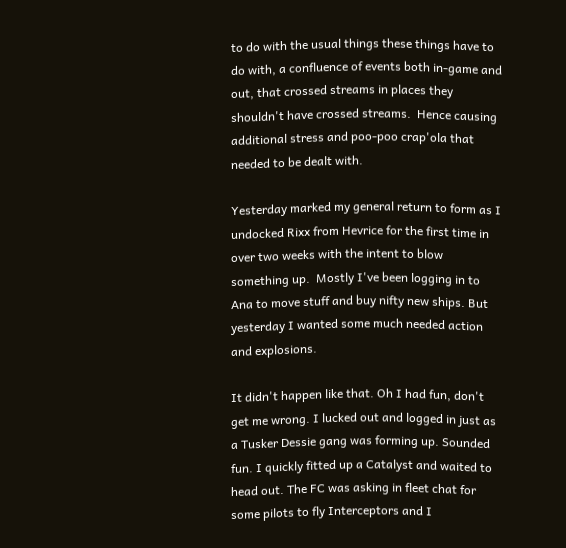to do with the usual things these things have to do with, a confluence of events both in-game and out, that crossed streams in places they shouldn't have crossed streams.  Hence causing additional stress and poo-poo crap'ola that needed to be dealt with.

Yesterday marked my general return to form as I undocked Rixx from Hevrice for the first time in over two weeks with the intent to blow something up.  Mostly I've been logging in to Ana to move stuff and buy nifty new ships. But yesterday I wanted some much needed action and explosions.

It didn't happen like that. Oh I had fun, don't get me wrong. I lucked out and logged in just as a Tusker Dessie gang was forming up. Sounded fun. I quickly fitted up a Catalyst and waited to head out. The FC was asking in fleet chat for some pilots to fly Interceptors and I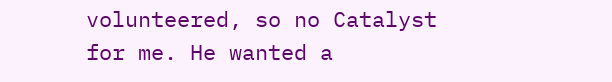volunteered, so no Catalyst for me. He wanted a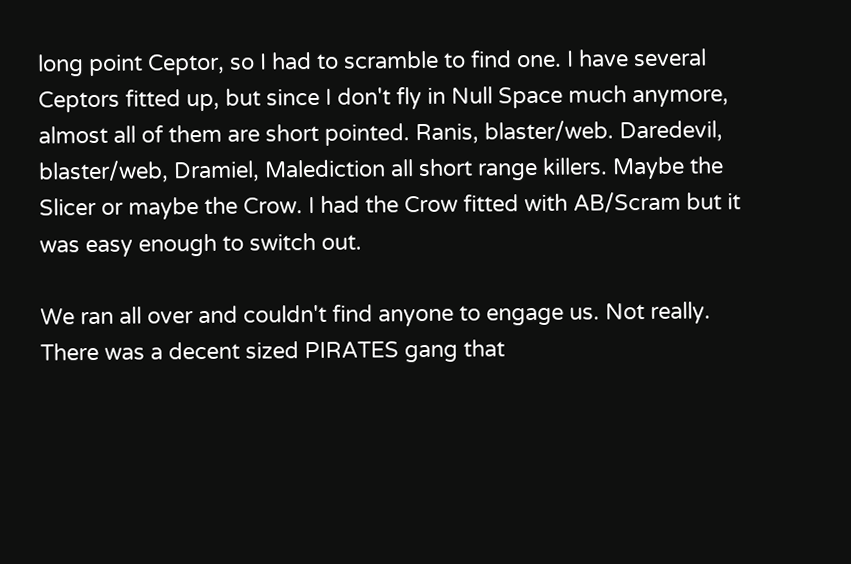long point Ceptor, so I had to scramble to find one. I have several Ceptors fitted up, but since I don't fly in Null Space much anymore, almost all of them are short pointed. Ranis, blaster/web. Daredevil, blaster/web, Dramiel, Malediction all short range killers. Maybe the Slicer or maybe the Crow. I had the Crow fitted with AB/Scram but it was easy enough to switch out.

We ran all over and couldn't find anyone to engage us. Not really. There was a decent sized PIRATES gang that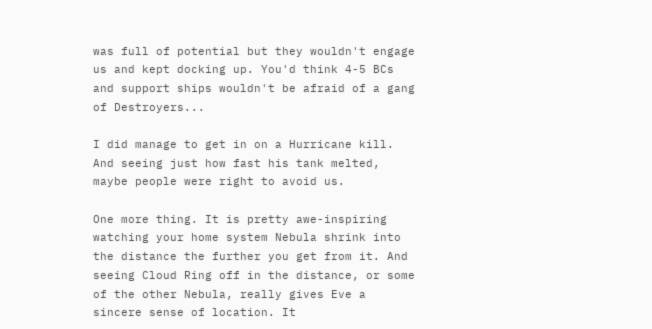was full of potential but they wouldn't engage us and kept docking up. You'd think 4-5 BCs and support ships wouldn't be afraid of a gang of Destroyers...

I did manage to get in on a Hurricane kill. And seeing just how fast his tank melted, maybe people were right to avoid us.

One more thing. It is pretty awe-inspiring watching your home system Nebula shrink into the distance the further you get from it. And seeing Cloud Ring off in the distance, or some of the other Nebula, really gives Eve a sincere sense of location. It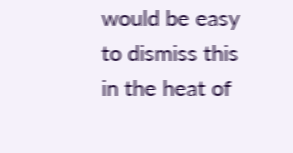would be easy to dismiss this in the heat of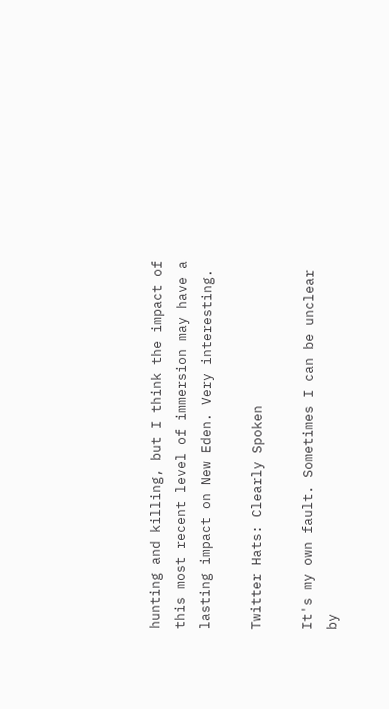hunting and killing, but I think the impact of this most recent level of immersion may have a lasting impact on New Eden. Very interesting.

Twitter Hats: Clearly Spoken

It's my own fault. Sometimes I can be unclear by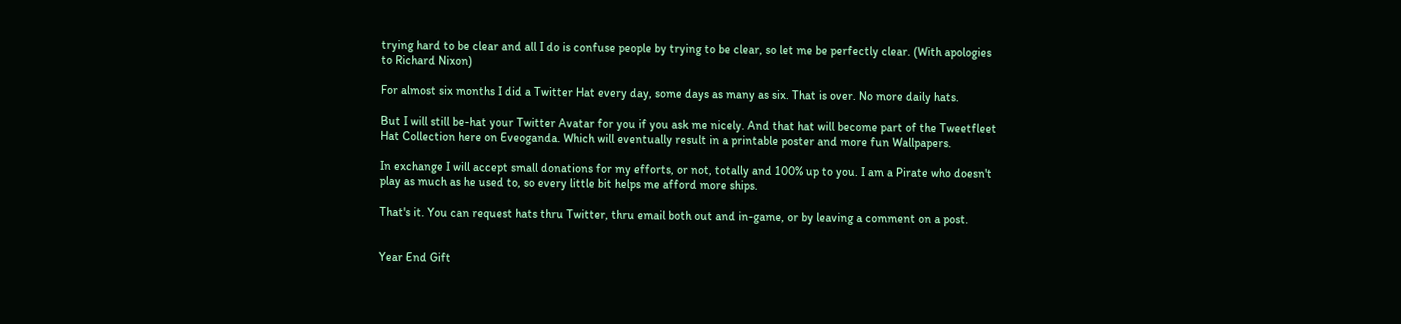trying hard to be clear and all I do is confuse people by trying to be clear, so let me be perfectly clear. (With apologies to Richard Nixon)

For almost six months I did a Twitter Hat every day, some days as many as six. That is over. No more daily hats.

But I will still be-hat your Twitter Avatar for you if you ask me nicely. And that hat will become part of the Tweetfleet Hat Collection here on Eveoganda. Which will eventually result in a printable poster and more fun Wallpapers.

In exchange I will accept small donations for my efforts, or not, totally and 100% up to you. I am a Pirate who doesn't play as much as he used to, so every little bit helps me afford more ships.

That's it. You can request hats thru Twitter, thru email both out and in-game, or by leaving a comment on a post.


Year End Gift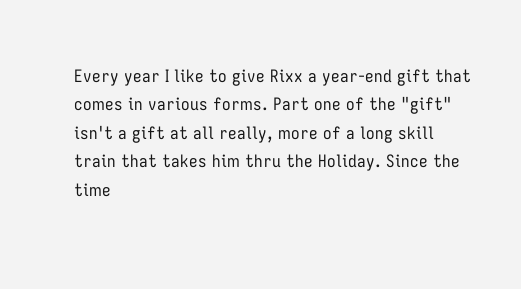Every year I like to give Rixx a year-end gift that comes in various forms. Part one of the "gift" isn't a gift at all really, more of a long skill train that takes him thru the Holiday. Since the time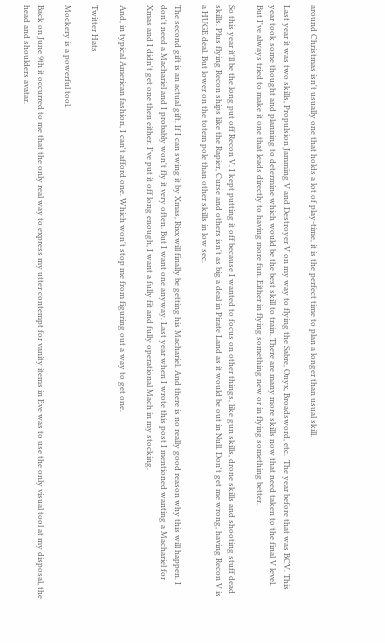around Christmas isn't usually one that holds a lot of play-time, it is the perfect time to plan a longer than usual skill.

Last year it was two skills, Propulsion Jamming V and Destroyer V on my way to flying the Sabre, Onyx, Broadsword, etc.  The year before that was BCV. This year took some thought and planning to determine which would be the best skill to train. There are many more skills now that need taken to the final V level. But I've always tried to make it one that leads directly to having more fun. Either in flying something new or in flying something better.

So this year it'll be the long put off Recon V. I kept putting it off because I wanted to focus on other things, like gun skills, drone skills and shooting stuff dead skills. Plus flying Recon ships like the Rapier, Curse and others isn't as big a deal in Pirate Land as it would be out in Null. Don't get me wrong, having Recon V is a HUGE deal. But lower on the totem pole than other skills in low sec.

The second gift is an actual gift. If I can swing it by Xmas, Rixx will finally be getting his Machariel. And there is no really good reason why this will happen. I don't need a Machariel and I probably won't fly it very often. But I want one anyway. Last year when I wrote this post I mentioned wanting a Machariel for Xmas and I didn't get one then either. I've put it off long enough, I want a fully fit and fully operational Mach in my stocking.

And, in typical American fashion, I can't afford one. Which won't stop me from figuring out a way to get one.

Twitter Hats

Mockery is a powerful tool.

Back on June 9th it occurred to me that the only real way to express my utter contempt for vanity items in Eve was to use the only visual tool at my disposal, the head and shoulders avatar.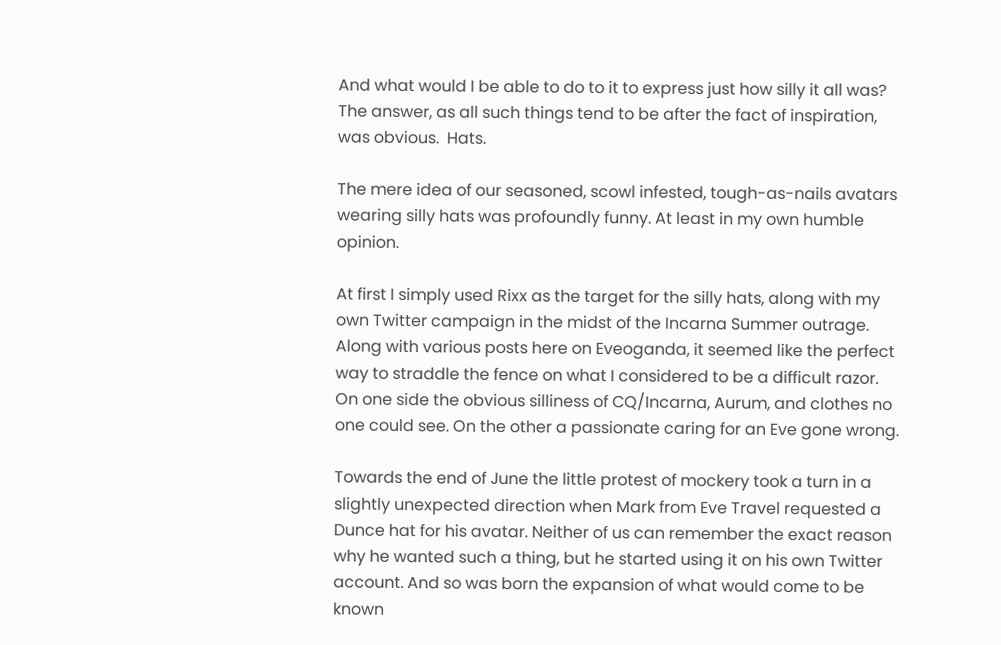And what would I be able to do to it to express just how silly it all was? The answer, as all such things tend to be after the fact of inspiration, was obvious.  Hats.

The mere idea of our seasoned, scowl infested, tough-as-nails avatars wearing silly hats was profoundly funny. At least in my own humble opinion.

At first I simply used Rixx as the target for the silly hats, along with my own Twitter campaign in the midst of the Incarna Summer outrage. Along with various posts here on Eveoganda, it seemed like the perfect way to straddle the fence on what I considered to be a difficult razor. On one side the obvious silliness of CQ/Incarna, Aurum, and clothes no one could see. On the other a passionate caring for an Eve gone wrong.

Towards the end of June the little protest of mockery took a turn in a slightly unexpected direction when Mark from Eve Travel requested a Dunce hat for his avatar. Neither of us can remember the exact reason why he wanted such a thing, but he started using it on his own Twitter account. And so was born the expansion of what would come to be known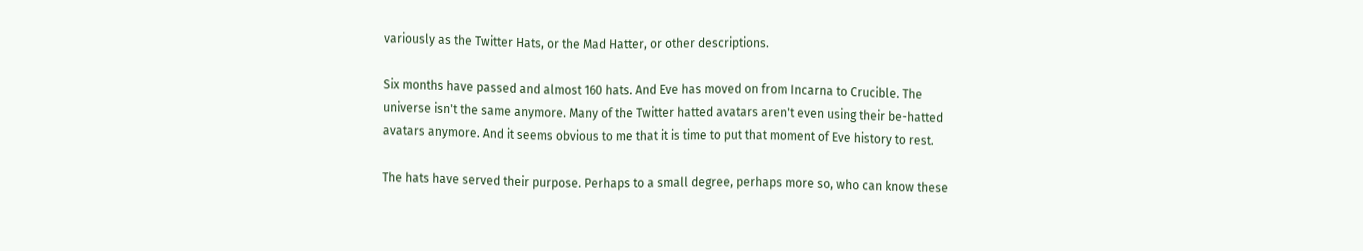variously as the Twitter Hats, or the Mad Hatter, or other descriptions.

Six months have passed and almost 160 hats. And Eve has moved on from Incarna to Crucible. The universe isn't the same anymore. Many of the Twitter hatted avatars aren't even using their be-hatted avatars anymore. And it seems obvious to me that it is time to put that moment of Eve history to rest.

The hats have served their purpose. Perhaps to a small degree, perhaps more so, who can know these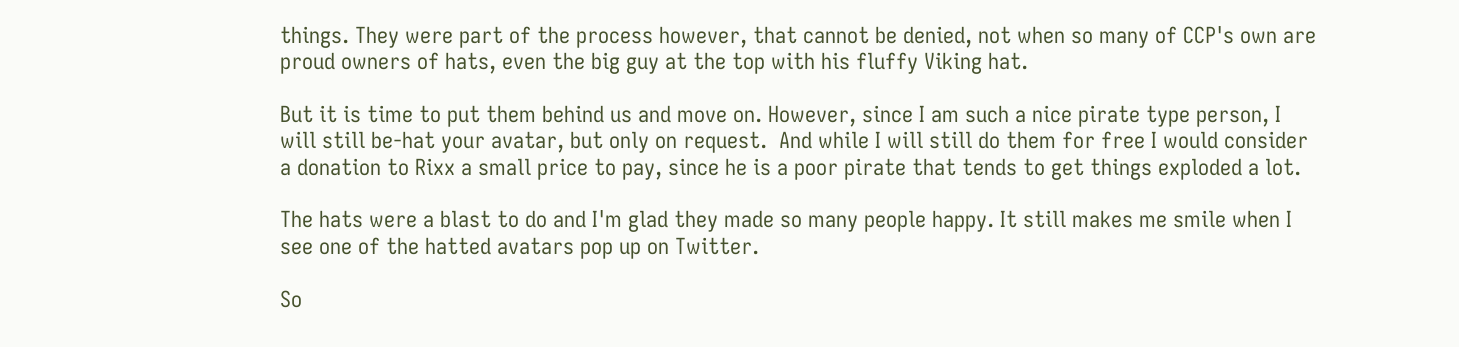things. They were part of the process however, that cannot be denied, not when so many of CCP's own are proud owners of hats, even the big guy at the top with his fluffy Viking hat.

But it is time to put them behind us and move on. However, since I am such a nice pirate type person, I will still be-hat your avatar, but only on request.  And while I will still do them for free I would consider a donation to Rixx a small price to pay, since he is a poor pirate that tends to get things exploded a lot.

The hats were a blast to do and I'm glad they made so many people happy. It still makes me smile when I see one of the hatted avatars pop up on Twitter.

So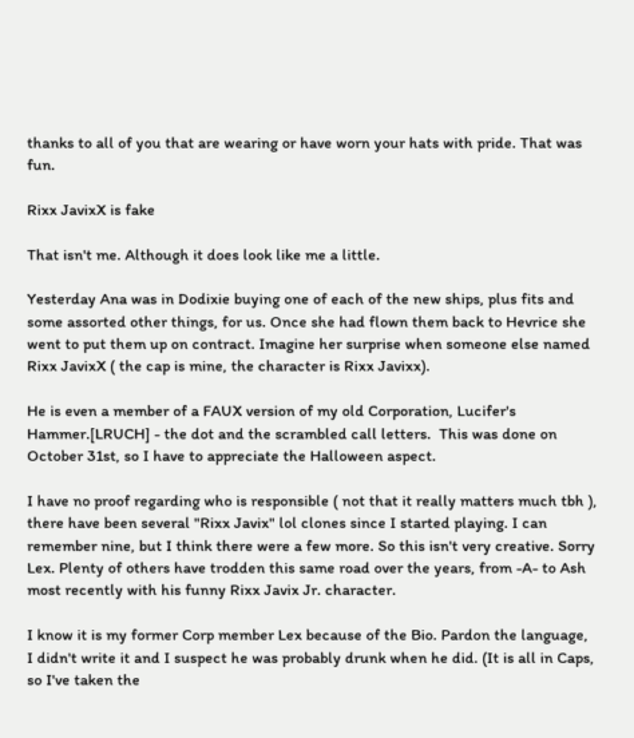thanks to all of you that are wearing or have worn your hats with pride. That was fun.

Rixx JavixX is fake

That isn't me. Although it does look like me a little.

Yesterday Ana was in Dodixie buying one of each of the new ships, plus fits and some assorted other things, for us. Once she had flown them back to Hevrice she went to put them up on contract. Imagine her surprise when someone else named Rixx JavixX ( the cap is mine, the character is Rixx Javixx).

He is even a member of a FAUX version of my old Corporation, Lucifer's Hammer.[LRUCH] - the dot and the scrambled call letters.  This was done on October 31st, so I have to appreciate the Halloween aspect.

I have no proof regarding who is responsible ( not that it really matters much tbh ), there have been several "Rixx Javix" lol clones since I started playing. I can remember nine, but I think there were a few more. So this isn't very creative. Sorry Lex. Plenty of others have trodden this same road over the years, from -A- to Ash most recently with his funny Rixx Javix Jr. character.

I know it is my former Corp member Lex because of the Bio. Pardon the language, I didn't write it and I suspect he was probably drunk when he did. (It is all in Caps, so I've taken the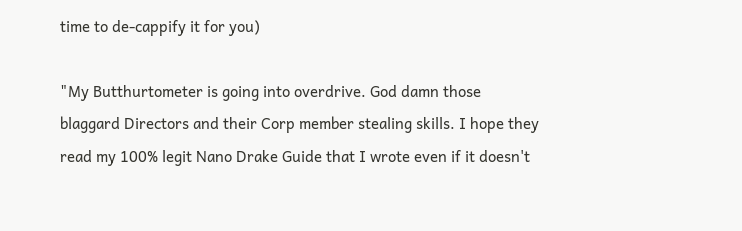time to de-cappify it for you)

"My Butthurtometer is going into overdrive. God damn those blaggard Directors and their Corp member stealing skills. I hope they read my 100% legit Nano Drake Guide that I wrote even if it doesn't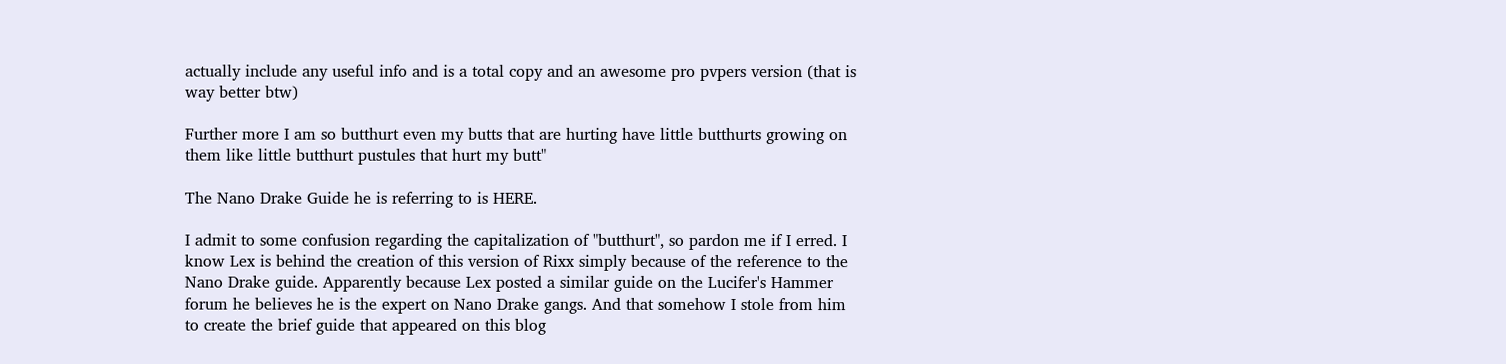actually include any useful info and is a total copy and an awesome pro pvpers version (that is way better btw)

Further more I am so butthurt even my butts that are hurting have little butthurts growing on them like little butthurt pustules that hurt my butt"

The Nano Drake Guide he is referring to is HERE.

I admit to some confusion regarding the capitalization of "butthurt", so pardon me if I erred. I know Lex is behind the creation of this version of Rixx simply because of the reference to the Nano Drake guide. Apparently because Lex posted a similar guide on the Lucifer's Hammer forum he believes he is the expert on Nano Drake gangs. And that somehow I stole from him to create the brief guide that appeared on this blog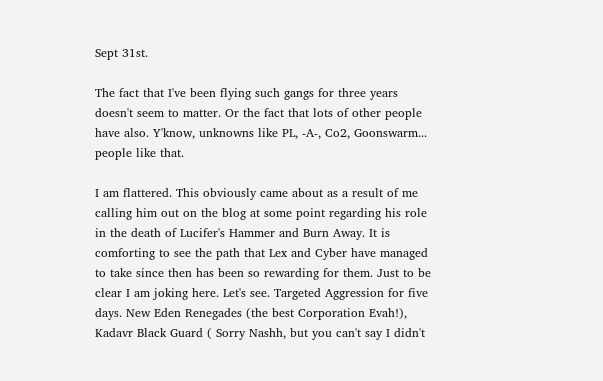Sept 31st.

The fact that I've been flying such gangs for three years doesn't seem to matter. Or the fact that lots of other people have also. Y'know, unknowns like PL, -A-, Co2, Goonswarm... people like that.

I am flattered. This obviously came about as a result of me calling him out on the blog at some point regarding his role in the death of Lucifer's Hammer and Burn Away. It is comforting to see the path that Lex and Cyber have managed to take since then has been so rewarding for them. Just to be clear I am joking here. Let's see. Targeted Aggression for five days. New Eden Renegades (the best Corporation Evah!), Kadavr Black Guard ( Sorry Nashh, but you can't say I didn't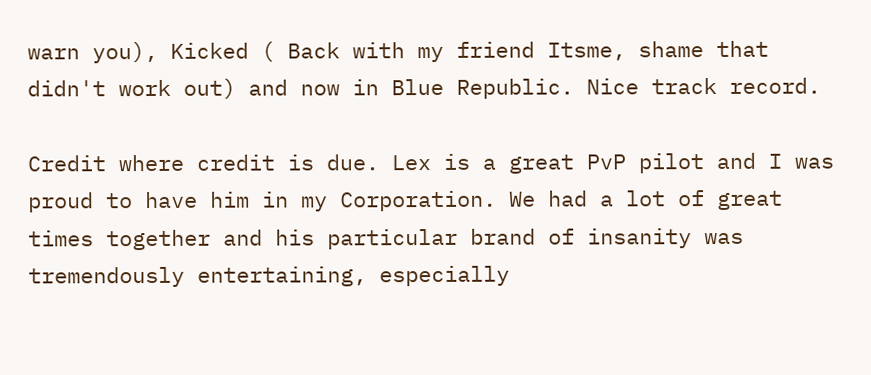warn you), Kicked ( Back with my friend Itsme, shame that didn't work out) and now in Blue Republic. Nice track record.

Credit where credit is due. Lex is a great PvP pilot and I was proud to have him in my Corporation. We had a lot of great times together and his particular brand of insanity was tremendously entertaining, especially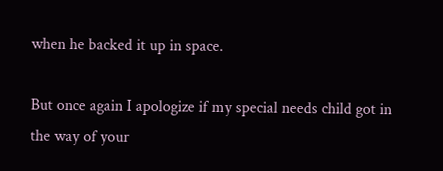when he backed it up in space.

But once again I apologize if my special needs child got in the way of your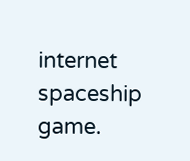internet spaceship game.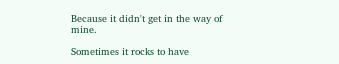Because it didn't get in the way of mine.

Sometimes it rocks to have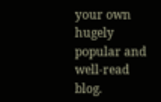your own hugely popular and well-read blog.